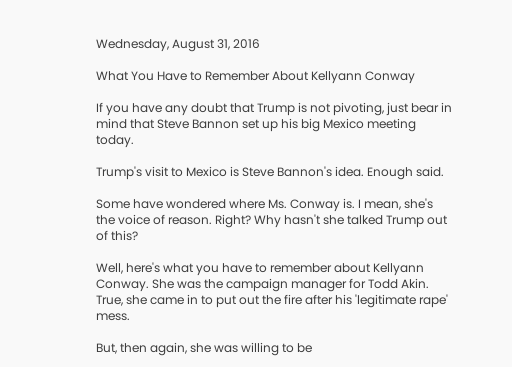Wednesday, August 31, 2016

What You Have to Remember About Kellyann Conway

If you have any doubt that Trump is not pivoting, just bear in mind that Steve Bannon set up his big Mexico meeting today.

Trump's visit to Mexico is Steve Bannon's idea. Enough said.

Some have wondered where Ms. Conway is. I mean, she's the voice of reason. Right? Why hasn't she talked Trump out of this?

Well, here's what you have to remember about Kellyann Conway. She was the campaign manager for Todd Akin. True, she came in to put out the fire after his 'legitimate rape' mess.

But, then again, she was willing to be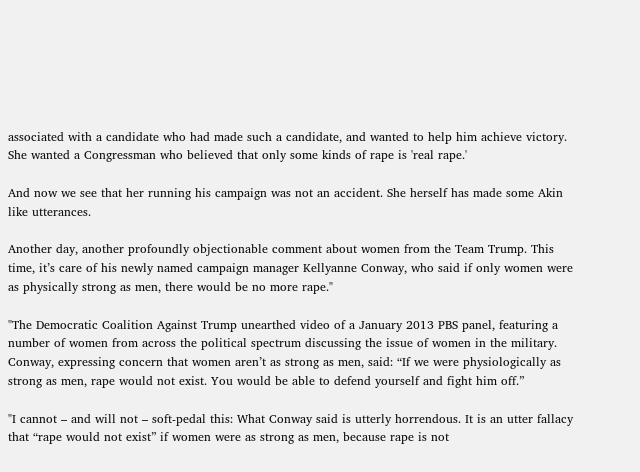associated with a candidate who had made such a candidate, and wanted to help him achieve victory. She wanted a Congressman who believed that only some kinds of rape is 'real rape.'

And now we see that her running his campaign was not an accident. She herself has made some Akin like utterances.

Another day, another profoundly objectionable comment about women from the Team Trump. This time, it’s care of his newly named campaign manager Kellyanne Conway, who said if only women were as physically strong as men, there would be no more rape."

"The Democratic Coalition Against Trump unearthed video of a January 2013 PBS panel, featuring a number of women from across the political spectrum discussing the issue of women in the military. Conway, expressing concern that women aren’t as strong as men, said: “If we were physiologically as strong as men, rape would not exist. You would be able to defend yourself and fight him off.”

"I cannot – and will not – soft-pedal this: What Conway said is utterly horrendous. It is an utter fallacy that “rape would not exist” if women were as strong as men, because rape is not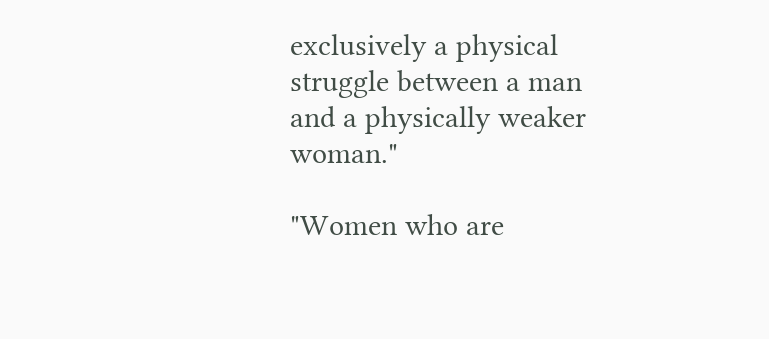exclusively a physical struggle between a man and a physically weaker woman."

"Women who are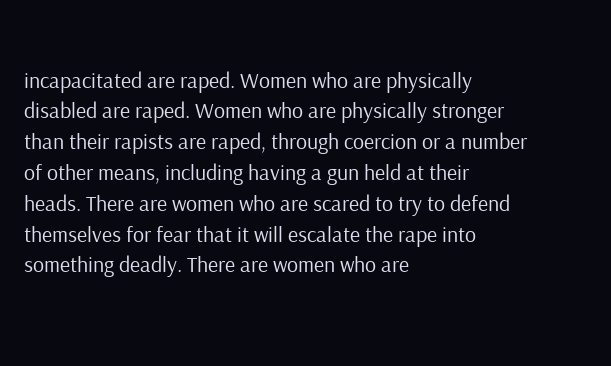incapacitated are raped. Women who are physically disabled are raped. Women who are physically stronger than their rapists are raped, through coercion or a number of other means, including having a gun held at their heads. There are women who are scared to try to defend themselves for fear that it will escalate the rape into something deadly. There are women who are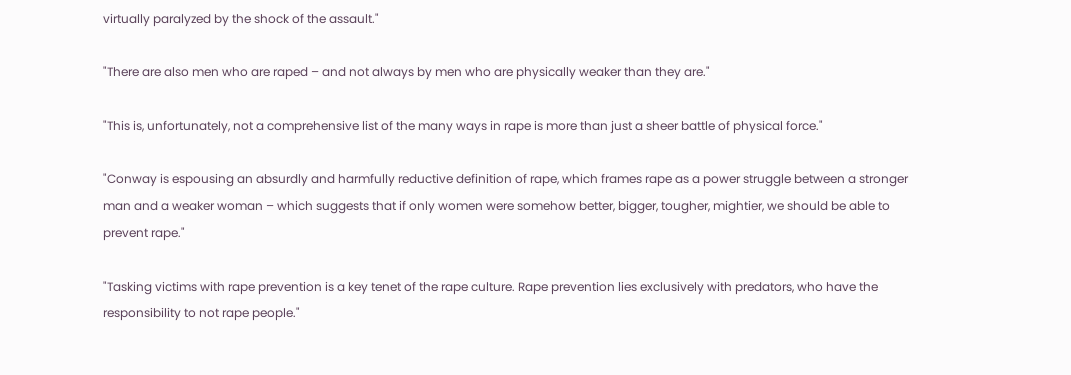virtually paralyzed by the shock of the assault."

"There are also men who are raped – and not always by men who are physically weaker than they are."

"This is, unfortunately, not a comprehensive list of the many ways in rape is more than just a sheer battle of physical force."

"Conway is espousing an absurdly and harmfully reductive definition of rape, which frames rape as a power struggle between a stronger man and a weaker woman – which suggests that if only women were somehow better, bigger, tougher, mightier, we should be able to prevent rape."

"Tasking victims with rape prevention is a key tenet of the rape culture. Rape prevention lies exclusively with predators, who have the responsibility to not rape people."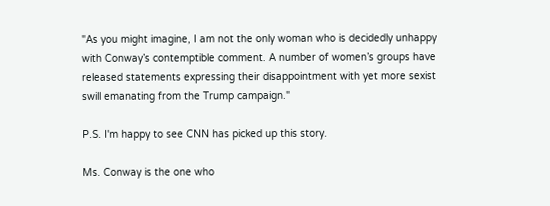"As you might imagine, I am not the only woman who is decidedly unhappy with Conway’s contemptible comment. A number of women’s groups have released statements expressing their disappointment with yet more sexist swill emanating from the Trump campaign."

P.S. I'm happy to see CNN has picked up this story.

Ms. Conway is the one who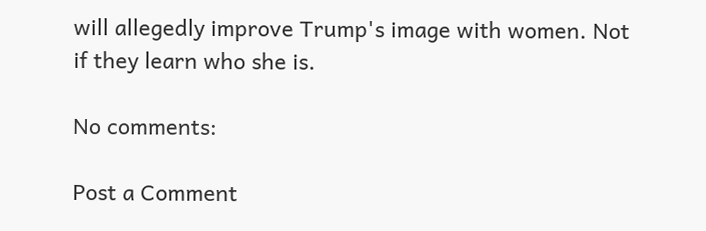will allegedly improve Trump's image with women. Not if they learn who she is.

No comments:

Post a Comment